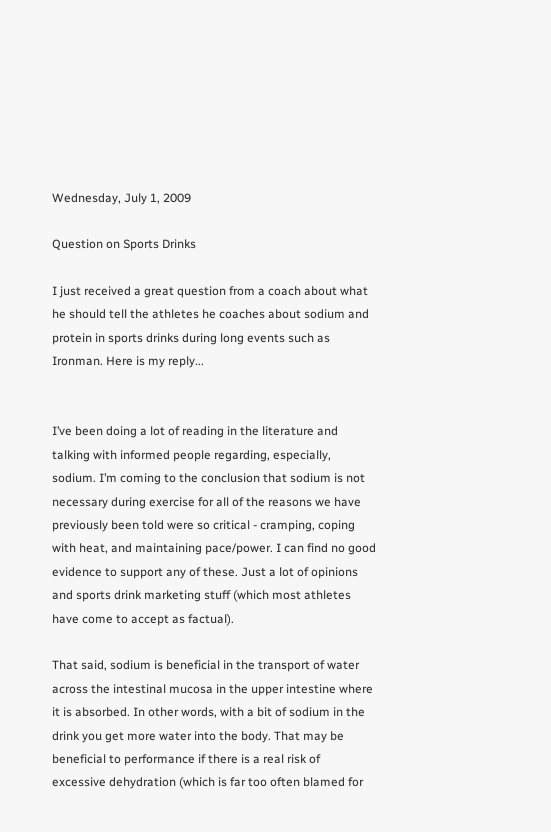Wednesday, July 1, 2009

Question on Sports Drinks

I just received a great question from a coach about what he should tell the athletes he coaches about sodium and protein in sports drinks during long events such as Ironman. Here is my reply...


I’ve been doing a lot of reading in the literature and talking with informed people regarding, especially, sodium. I’m coming to the conclusion that sodium is not necessary during exercise for all of the reasons we have previously been told were so critical - cramping, coping with heat, and maintaining pace/power. I can find no good evidence to support any of these. Just a lot of opinions and sports drink marketing stuff (which most athletes have come to accept as factual).

That said, sodium is beneficial in the transport of water across the intestinal mucosa in the upper intestine where it is absorbed. In other words, with a bit of sodium in the drink you get more water into the body. That may be beneficial to performance if there is a real risk of excessive dehydration (which is far too often blamed for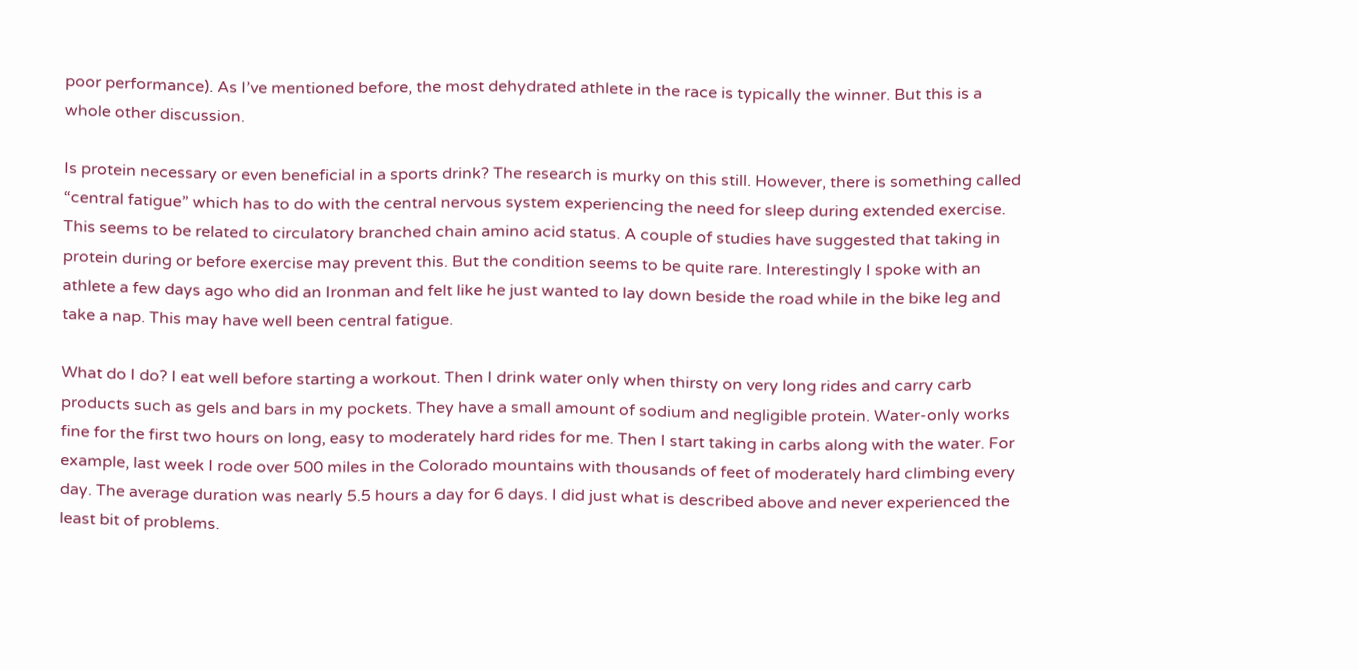poor performance). As I’ve mentioned before, the most dehydrated athlete in the race is typically the winner. But this is a whole other discussion.

Is protein necessary or even beneficial in a sports drink? The research is murky on this still. However, there is something called “central fatigue” which has to do with the central nervous system experiencing the need for sleep during extended exercise. This seems to be related to circulatory branched chain amino acid status. A couple of studies have suggested that taking in protein during or before exercise may prevent this. But the condition seems to be quite rare. Interestingly I spoke with an athlete a few days ago who did an Ironman and felt like he just wanted to lay down beside the road while in the bike leg and take a nap. This may have well been central fatigue.

What do I do? I eat well before starting a workout. Then I drink water only when thirsty on very long rides and carry carb products such as gels and bars in my pockets. They have a small amount of sodium and negligible protein. Water-only works fine for the first two hours on long, easy to moderately hard rides for me. Then I start taking in carbs along with the water. For example, last week I rode over 500 miles in the Colorado mountains with thousands of feet of moderately hard climbing every day. The average duration was nearly 5.5 hours a day for 6 days. I did just what is described above and never experienced the least bit of problems.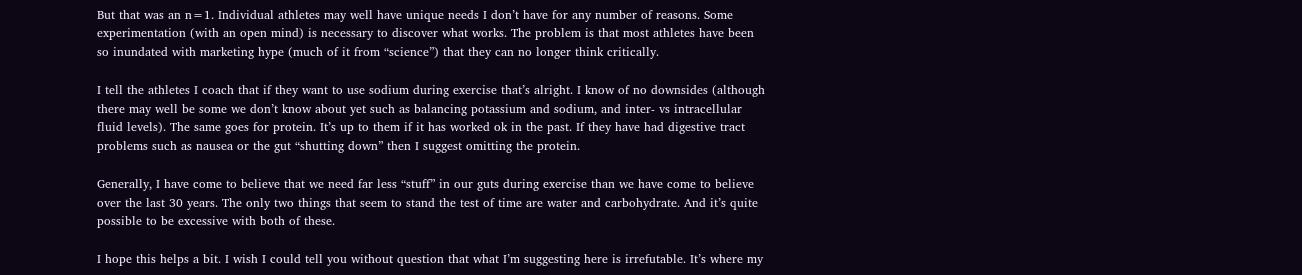But that was an n=1. Individual athletes may well have unique needs I don’t have for any number of reasons. Some experimentation (with an open mind) is necessary to discover what works. The problem is that most athletes have been so inundated with marketing hype (much of it from “science”) that they can no longer think critically.

I tell the athletes I coach that if they want to use sodium during exercise that’s alright. I know of no downsides (although there may well be some we don’t know about yet such as balancing potassium and sodium, and inter- vs intracellular fluid levels). The same goes for protein. It’s up to them if it has worked ok in the past. If they have had digestive tract problems such as nausea or the gut “shutting down” then I suggest omitting the protein.

Generally, I have come to believe that we need far less “stuff” in our guts during exercise than we have come to believe over the last 30 years. The only two things that seem to stand the test of time are water and carbohydrate. And it’s quite possible to be excessive with both of these.

I hope this helps a bit. I wish I could tell you without question that what I’m suggesting here is irrefutable. It’s where my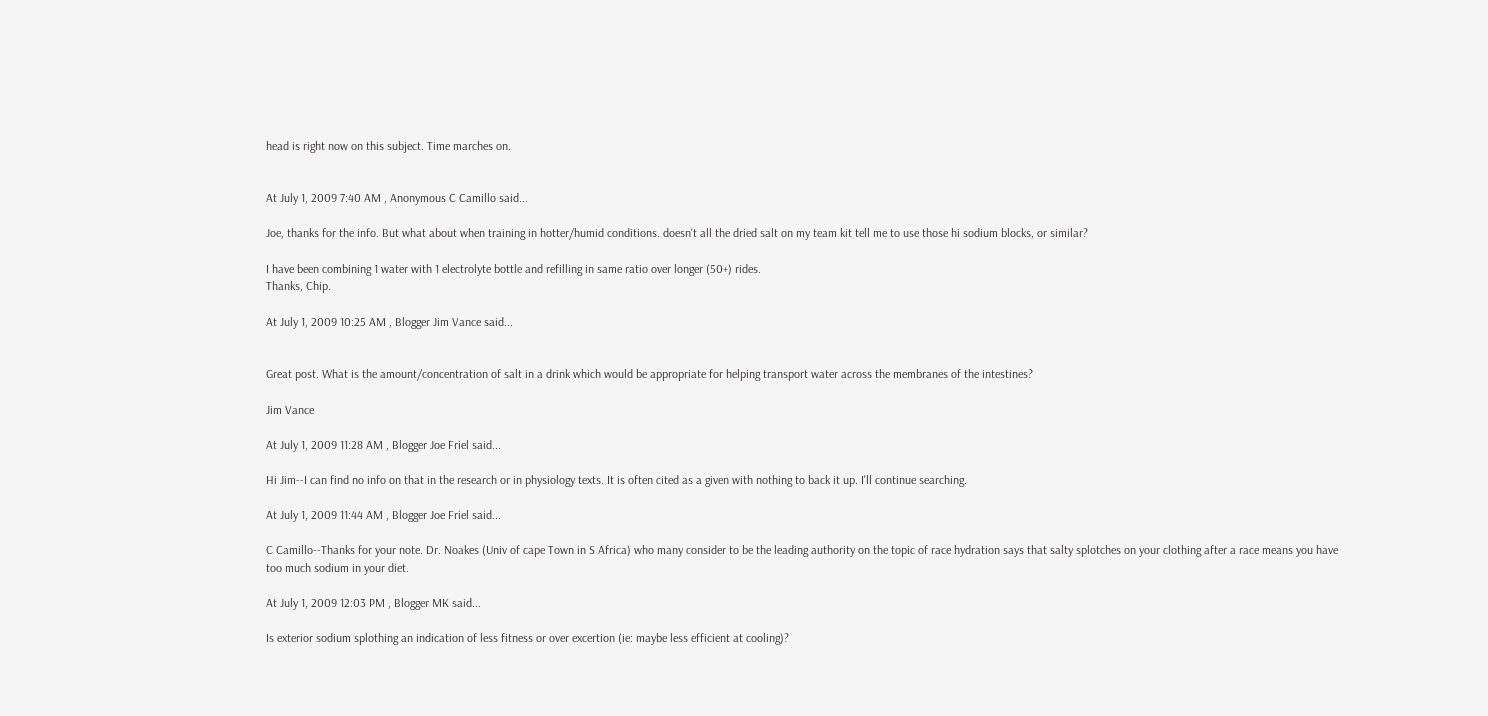head is right now on this subject. Time marches on.


At July 1, 2009 7:40 AM , Anonymous C Camillo said...

Joe, thanks for the info. But what about when training in hotter/humid conditions. doesn't all the dried salt on my team kit tell me to use those hi sodium blocks, or similar?

I have been combining 1 water with 1 electrolyte bottle and refilling in same ratio over longer (50+) rides.
Thanks, Chip.

At July 1, 2009 10:25 AM , Blogger Jim Vance said...


Great post. What is the amount/concentration of salt in a drink which would be appropriate for helping transport water across the membranes of the intestines?

Jim Vance

At July 1, 2009 11:28 AM , Blogger Joe Friel said...

Hi Jim--I can find no info on that in the research or in physiology texts. It is often cited as a given with nothing to back it up. I'll continue searching.

At July 1, 2009 11:44 AM , Blogger Joe Friel said...

C Camillo--Thanks for your note. Dr. Noakes (Univ of cape Town in S Africa) who many consider to be the leading authority on the topic of race hydration says that salty splotches on your clothing after a race means you have too much sodium in your diet.

At July 1, 2009 12:03 PM , Blogger MK said...

Is exterior sodium splothing an indication of less fitness or over excertion (ie: maybe less efficient at cooling)?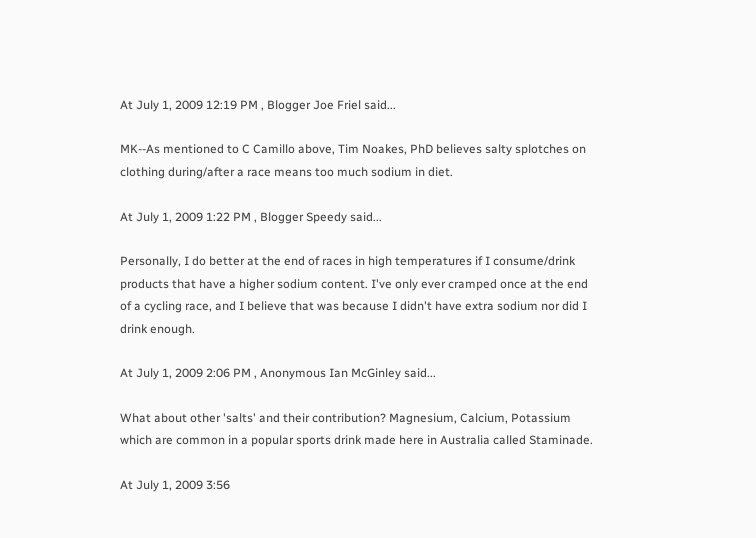At July 1, 2009 12:19 PM , Blogger Joe Friel said...

MK--As mentioned to C Camillo above, Tim Noakes, PhD believes salty splotches on clothing during/after a race means too much sodium in diet.

At July 1, 2009 1:22 PM , Blogger Speedy said...

Personally, I do better at the end of races in high temperatures if I consume/drink products that have a higher sodium content. I've only ever cramped once at the end of a cycling race, and I believe that was because I didn't have extra sodium nor did I drink enough.

At July 1, 2009 2:06 PM , Anonymous Ian McGinley said...

What about other 'salts' and their contribution? Magnesium, Calcium, Potassium which are common in a popular sports drink made here in Australia called Staminade.

At July 1, 2009 3:56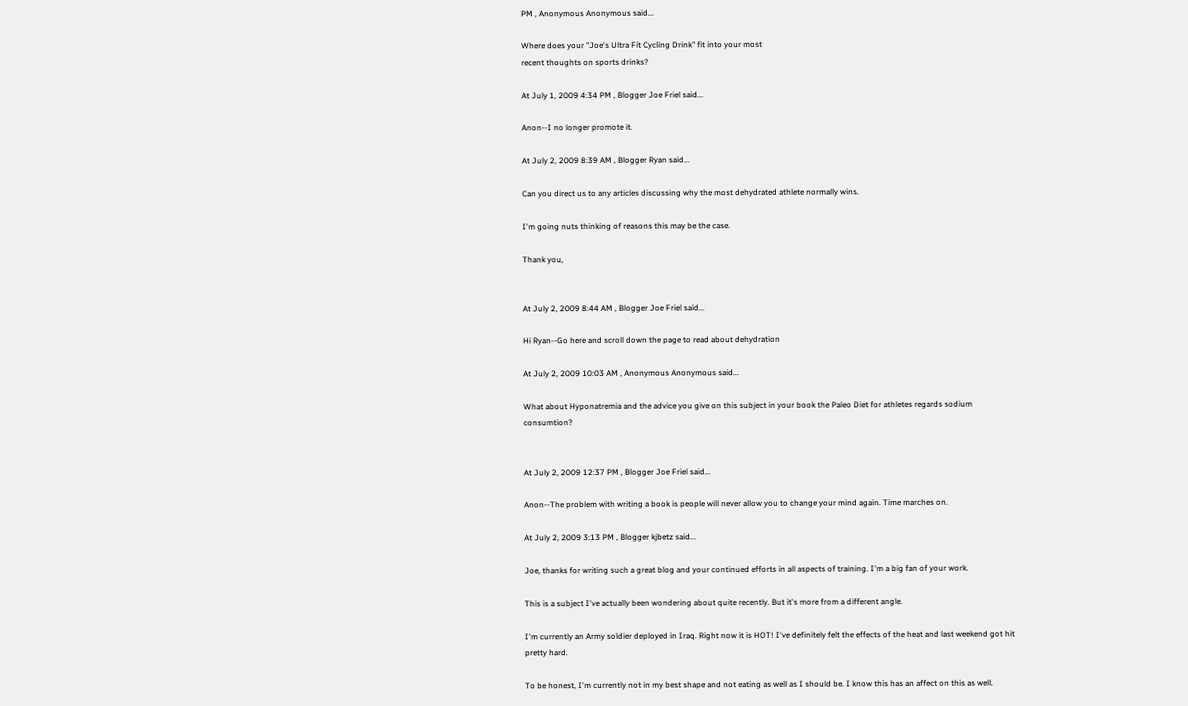PM , Anonymous Anonymous said...

Where does your "Joe's Ultra Fit Cycling Drink" fit into your most
recent thoughts on sports drinks?

At July 1, 2009 4:34 PM , Blogger Joe Friel said...

Anon--I no longer promote it.

At July 2, 2009 8:39 AM , Blogger Ryan said...

Can you direct us to any articles discussing why the most dehydrated athlete normally wins.

I'm going nuts thinking of reasons this may be the case.

Thank you,


At July 2, 2009 8:44 AM , Blogger Joe Friel said...

Hi Ryan--Go here and scroll down the page to read about dehydration

At July 2, 2009 10:03 AM , Anonymous Anonymous said...

What about Hyponatremia and the advice you give on this subject in your book the Paleo Diet for athletes regards sodium consumtion?


At July 2, 2009 12:37 PM , Blogger Joe Friel said...

Anon--The problem with writing a book is people will never allow you to change your mind again. Time marches on.

At July 2, 2009 3:13 PM , Blogger kjbetz said...

Joe, thanks for writing such a great blog and your continued efforts in all aspects of training. I'm a big fan of your work.

This is a subject I've actually been wondering about quite recently. But it's more from a different angle.

I'm currently an Army soldier deployed in Iraq. Right now it is HOT! I've definitely felt the effects of the heat and last weekend got hit pretty hard.

To be honest, I'm currently not in my best shape and not eating as well as I should be. I know this has an affect on this as well.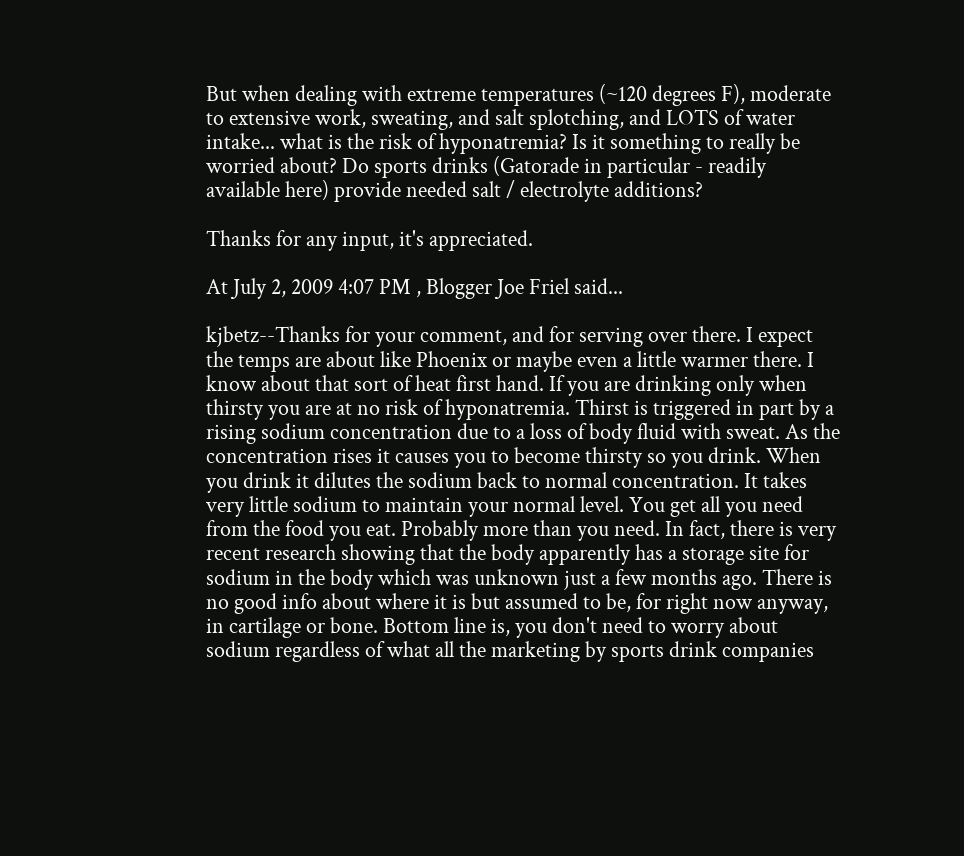But when dealing with extreme temperatures (~120 degrees F), moderate to extensive work, sweating, and salt splotching, and LOTS of water intake... what is the risk of hyponatremia? Is it something to really be worried about? Do sports drinks (Gatorade in particular - readily available here) provide needed salt / electrolyte additions?

Thanks for any input, it's appreciated.

At July 2, 2009 4:07 PM , Blogger Joe Friel said...

kjbetz--Thanks for your comment, and for serving over there. I expect the temps are about like Phoenix or maybe even a little warmer there. I know about that sort of heat first hand. If you are drinking only when thirsty you are at no risk of hyponatremia. Thirst is triggered in part by a rising sodium concentration due to a loss of body fluid with sweat. As the concentration rises it causes you to become thirsty so you drink. When you drink it dilutes the sodium back to normal concentration. It takes very little sodium to maintain your normal level. You get all you need from the food you eat. Probably more than you need. In fact, there is very recent research showing that the body apparently has a storage site for sodium in the body which was unknown just a few months ago. There is no good info about where it is but assumed to be, for right now anyway, in cartilage or bone. Bottom line is, you don't need to worry about sodium regardless of what all the marketing by sports drink companies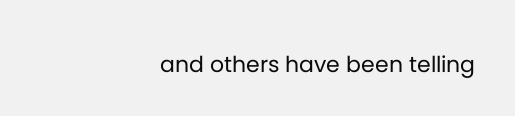and others have been telling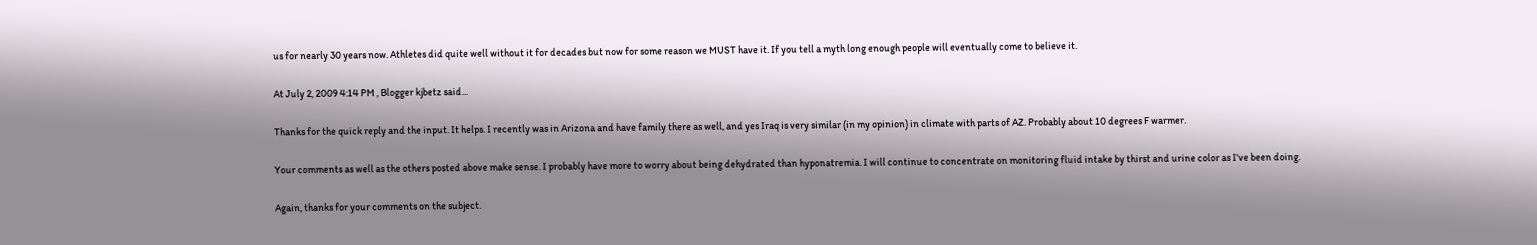us for nearly 30 years now. Athletes did quite well without it for decades but now for some reason we MUST have it. If you tell a myth long enough people will eventually come to believe it.

At July 2, 2009 4:14 PM , Blogger kjbetz said...

Thanks for the quick reply and the input. It helps. I recently was in Arizona and have family there as well, and yes Iraq is very similar (in my opinion) in climate with parts of AZ. Probably about 10 degrees F warmer.

Your comments as well as the others posted above make sense. I probably have more to worry about being dehydrated than hyponatremia. I will continue to concentrate on monitoring fluid intake by thirst and urine color as I've been doing.

Again, thanks for your comments on the subject.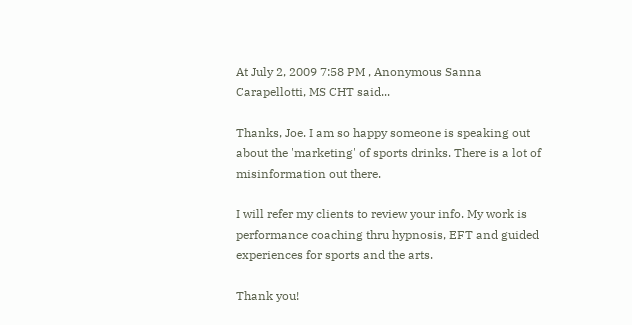At July 2, 2009 7:58 PM , Anonymous Sanna Carapellotti, MS CHT said...

Thanks, Joe. I am so happy someone is speaking out about the 'marketing' of sports drinks. There is a lot of misinformation out there.

I will refer my clients to review your info. My work is performance coaching thru hypnosis, EFT and guided experiences for sports and the arts.

Thank you!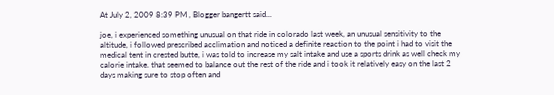At July 2, 2009 8:39 PM , Blogger bangertt said...

joe, i experienced something unusual on that ride in colorado last week, an unusual sensitivity to the altitude, i followed prescribed acclimation and noticed a definite reaction to the point i had to visit the medical tent in crested butte, i was told to increase my salt intake and use a sports drink as well check my calorie intake. that seemed to balance out the rest of the ride and i took it relatively easy on the last 2 days making sure to stop often and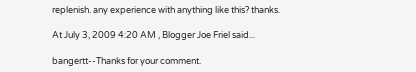replenish. any experience with anything like this? thanks.

At July 3, 2009 4:20 AM , Blogger Joe Friel said...

bangertt--Thanks for your comment.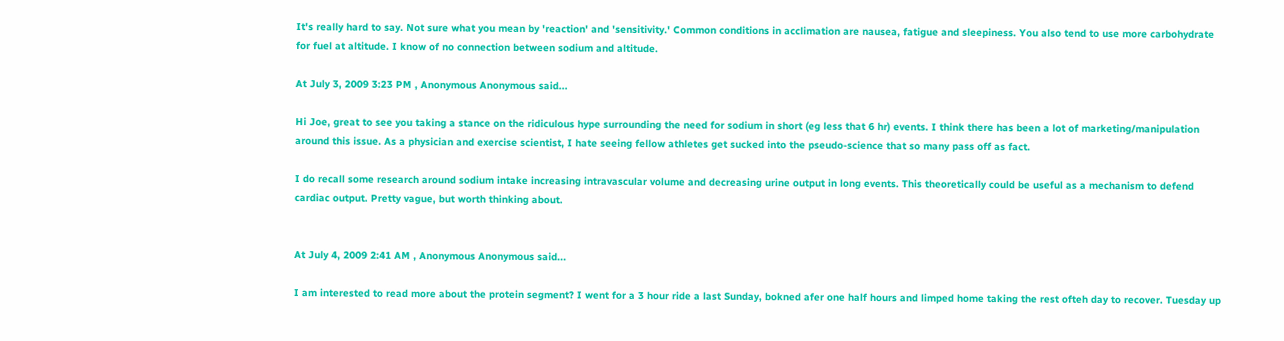It's really hard to say. Not sure what you mean by 'reaction' and 'sensitivity.' Common conditions in acclimation are nausea, fatigue and sleepiness. You also tend to use more carbohydrate for fuel at altitude. I know of no connection between sodium and altitude.

At July 3, 2009 3:23 PM , Anonymous Anonymous said...

Hi Joe, great to see you taking a stance on the ridiculous hype surrounding the need for sodium in short (eg less that 6 hr) events. I think there has been a lot of marketing/manipulation around this issue. As a physician and exercise scientist, I hate seeing fellow athletes get sucked into the pseudo-science that so many pass off as fact.

I do recall some research around sodium intake increasing intravascular volume and decreasing urine output in long events. This theoretically could be useful as a mechanism to defend cardiac output. Pretty vague, but worth thinking about.


At July 4, 2009 2:41 AM , Anonymous Anonymous said...

I am interested to read more about the protein segment? I went for a 3 hour ride a last Sunday, bokned afer one half hours and limped home taking the rest ofteh day to recover. Tuesday up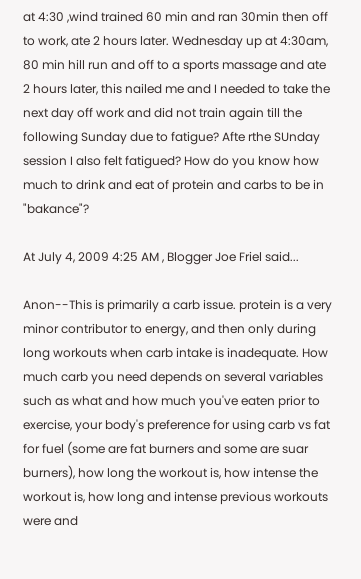at 4:30 ,wind trained 60 min and ran 30min then off to work, ate 2 hours later. Wednesday up at 4:30am, 80 min hill run and off to a sports massage and ate 2 hours later, this nailed me and I needed to take the next day off work and did not train again till the following Sunday due to fatigue? Afte rthe SUnday session I also felt fatigued? How do you know how much to drink and eat of protein and carbs to be in "bakance"?

At July 4, 2009 4:25 AM , Blogger Joe Friel said...

Anon--This is primarily a carb issue. protein is a very minor contributor to energy, and then only during long workouts when carb intake is inadequate. How much carb you need depends on several variables such as what and how much you've eaten prior to exercise, your body's preference for using carb vs fat for fuel (some are fat burners and some are suar burners), how long the workout is, how intense the workout is, how long and intense previous workouts were and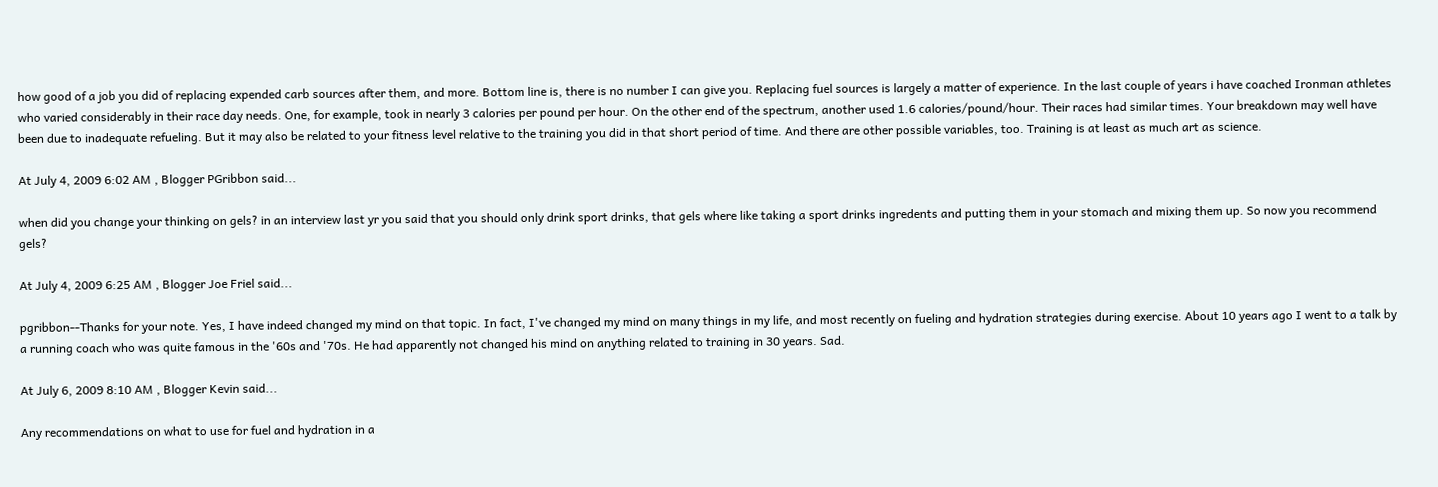how good of a job you did of replacing expended carb sources after them, and more. Bottom line is, there is no number I can give you. Replacing fuel sources is largely a matter of experience. In the last couple of years i have coached Ironman athletes who varied considerably in their race day needs. One, for example, took in nearly 3 calories per pound per hour. On the other end of the spectrum, another used 1.6 calories/pound/hour. Their races had similar times. Your breakdown may well have been due to inadequate refueling. But it may also be related to your fitness level relative to the training you did in that short period of time. And there are other possible variables, too. Training is at least as much art as science.

At July 4, 2009 6:02 AM , Blogger PGribbon said...

when did you change your thinking on gels? in an interview last yr you said that you should only drink sport drinks, that gels where like taking a sport drinks ingredents and putting them in your stomach and mixing them up. So now you recommend gels?

At July 4, 2009 6:25 AM , Blogger Joe Friel said...

pgribbon--Thanks for your note. Yes, I have indeed changed my mind on that topic. In fact, I've changed my mind on many things in my life, and most recently on fueling and hydration strategies during exercise. About 10 years ago I went to a talk by a running coach who was quite famous in the '60s and '70s. He had apparently not changed his mind on anything related to training in 30 years. Sad.

At July 6, 2009 8:10 AM , Blogger Kevin said...

Any recommendations on what to use for fuel and hydration in a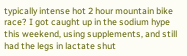typically intense hot 2 hour mountain bike race? I got caught up in the sodium hype this weekend, using supplements, and still had the legs in lactate shut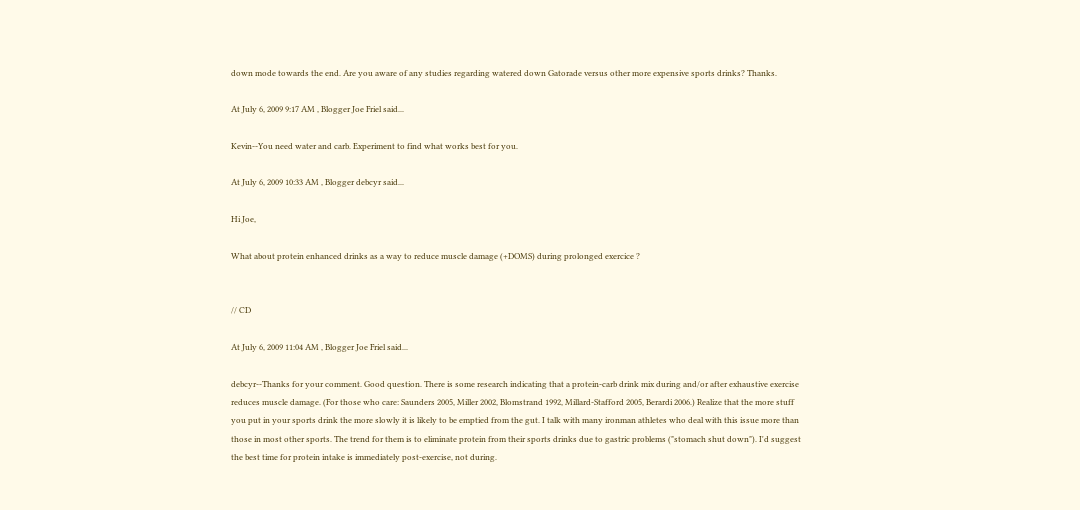down mode towards the end. Are you aware of any studies regarding watered down Gatorade versus other more expensive sports drinks? Thanks.

At July 6, 2009 9:17 AM , Blogger Joe Friel said...

Kevin--You need water and carb. Experiment to find what works best for you.

At July 6, 2009 10:33 AM , Blogger debcyr said...

Hi Joe,

What about protein enhanced drinks as a way to reduce muscle damage (+DOMS) during prolonged exercice ?


// CD

At July 6, 2009 11:04 AM , Blogger Joe Friel said...

debcyr--Thanks for your comment. Good question. There is some research indicating that a protein-carb drink mix during and/or after exhaustive exercise reduces muscle damage. (For those who care: Saunders 2005, Miller 2002, Blomstrand 1992, Millard-Stafford 2005, Berardi 2006.) Realize that the more stuff you put in your sports drink the more slowly it is likely to be emptied from the gut. I talk with many ironman athletes who deal with this issue more than those in most other sports. The trend for them is to eliminate protein from their sports drinks due to gastric problems ("stomach shut down"). I'd suggest the best time for protein intake is immediately post-exercise, not during.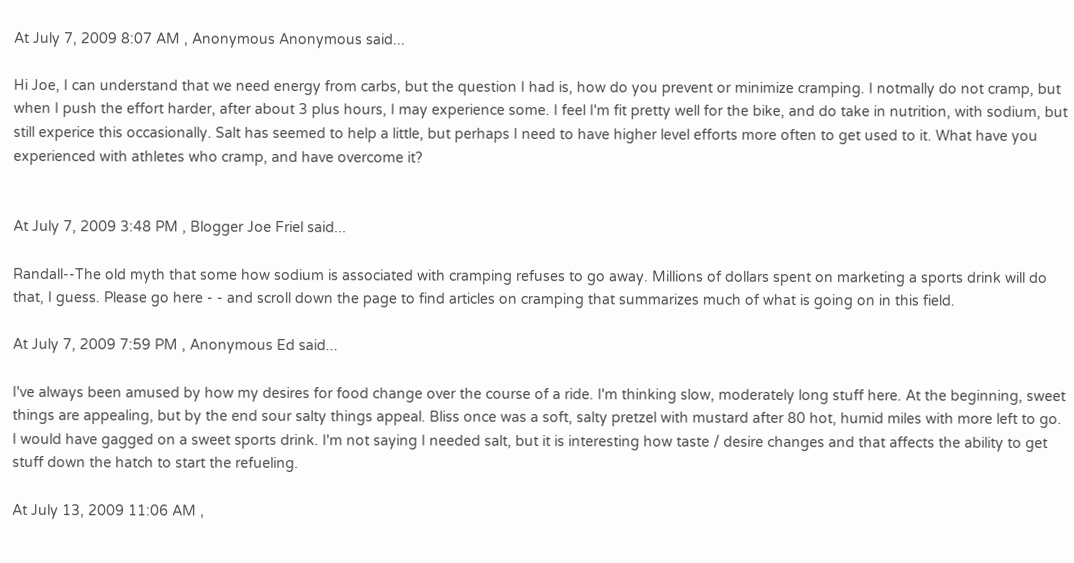At July 7, 2009 8:07 AM , Anonymous Anonymous said...

Hi Joe, I can understand that we need energy from carbs, but the question I had is, how do you prevent or minimize cramping. I notmally do not cramp, but when I push the effort harder, after about 3 plus hours, I may experience some. I feel I'm fit pretty well for the bike, and do take in nutrition, with sodium, but still experice this occasionally. Salt has seemed to help a little, but perhaps I need to have higher level efforts more often to get used to it. What have you experienced with athletes who cramp, and have overcome it?


At July 7, 2009 3:48 PM , Blogger Joe Friel said...

Randall--The old myth that some how sodium is associated with cramping refuses to go away. Millions of dollars spent on marketing a sports drink will do that, I guess. Please go here - - and scroll down the page to find articles on cramping that summarizes much of what is going on in this field.

At July 7, 2009 7:59 PM , Anonymous Ed said...

I've always been amused by how my desires for food change over the course of a ride. I'm thinking slow, moderately long stuff here. At the beginning, sweet things are appealing, but by the end sour salty things appeal. Bliss once was a soft, salty pretzel with mustard after 80 hot, humid miles with more left to go. I would have gagged on a sweet sports drink. I'm not saying I needed salt, but it is interesting how taste / desire changes and that affects the ability to get stuff down the hatch to start the refueling.

At July 13, 2009 11:06 AM ,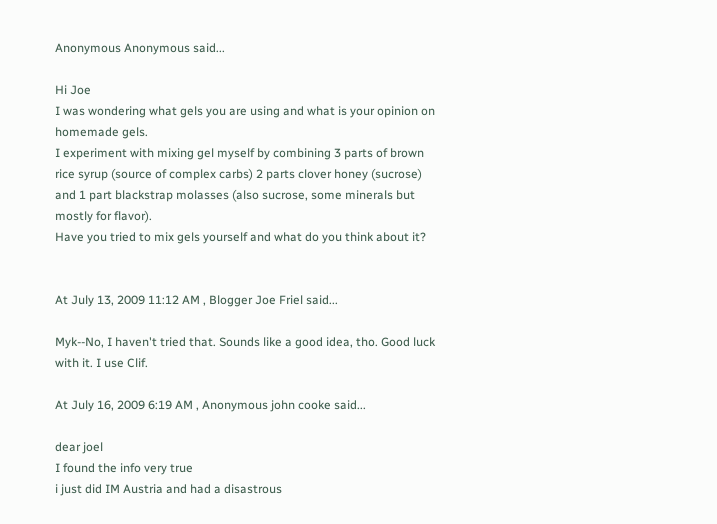Anonymous Anonymous said...

Hi Joe
I was wondering what gels you are using and what is your opinion on homemade gels.
I experiment with mixing gel myself by combining 3 parts of brown rice syrup (source of complex carbs) 2 parts clover honey (sucrose) and 1 part blackstrap molasses (also sucrose, some minerals but mostly for flavor).
Have you tried to mix gels yourself and what do you think about it?


At July 13, 2009 11:12 AM , Blogger Joe Friel said...

Myk--No, I haven't tried that. Sounds like a good idea, tho. Good luck with it. I use Clif.

At July 16, 2009 6:19 AM , Anonymous john cooke said...

dear joel
I found the info very true
i just did IM Austria and had a disastrous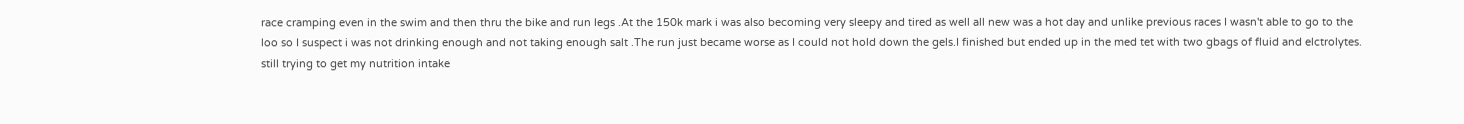race cramping even in the swim and then thru the bike and run legs .At the 150k mark i was also becoming very sleepy and tired as well all new was a hot day and unlike previous races I wasn't able to go to the loo so I suspect i was not drinking enough and not taking enough salt .The run just became worse as I could not hold down the gels.I finished but ended up in the med tet with two gbags of fluid and elctrolytes.
still trying to get my nutrition intake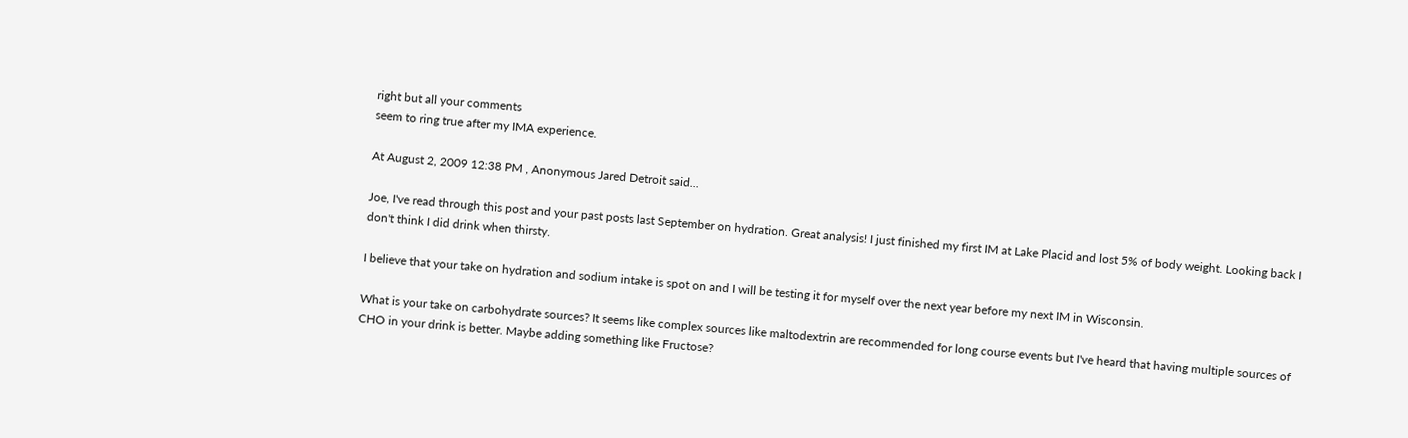right but all your comments
seem to ring true after my IMA experience.

At August 2, 2009 12:38 PM , Anonymous Jared Detroit said...

Joe, I've read through this post and your past posts last September on hydration. Great analysis! I just finished my first IM at Lake Placid and lost 5% of body weight. Looking back I don't think I did drink when thirsty.

I believe that your take on hydration and sodium intake is spot on and I will be testing it for myself over the next year before my next IM in Wisconsin.

What is your take on carbohydrate sources? It seems like complex sources like maltodextrin are recommended for long course events but I've heard that having multiple sources of CHO in your drink is better. Maybe adding something like Fructose?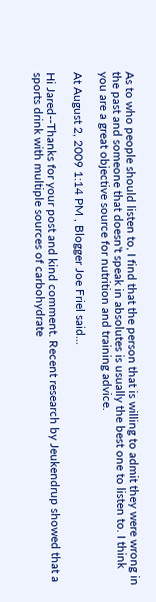As to who people should listen to, I find that the person that is willing to admit they were wrong in the past and someone that doesn't speak in absolutes is usually the best one to listen to. I think you are a great objective source for nutrition and training advice.

At August 2, 2009 1:14 PM , Blogger Joe Friel said...

Hi Jared--Thanks for your post and kind comment. Recent research by Jeukendrup showed that a sports drink with multiple sources of carbohydrate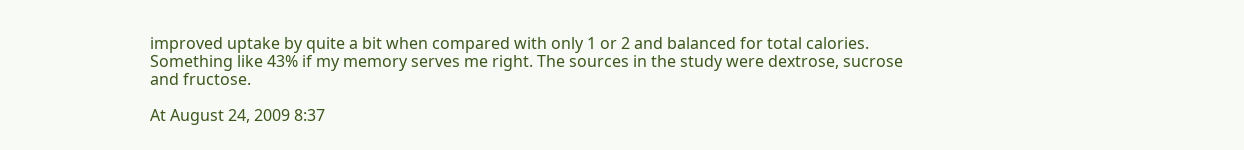improved uptake by quite a bit when compared with only 1 or 2 and balanced for total calories. Something like 43% if my memory serves me right. The sources in the study were dextrose, sucrose and fructose.

At August 24, 2009 8:37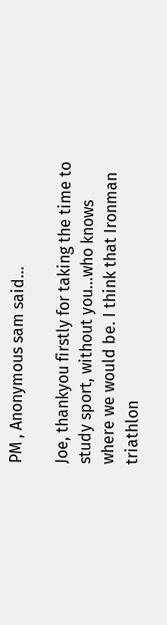PM , Anonymous sam said...

Joe, thankyou firstly for taking the time to study sport, without you...who knows where we would be. I think that Ironman triathlon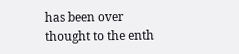has been over thought to the enth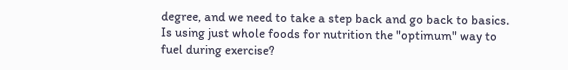degree, and we need to take a step back and go back to basics. Is using just whole foods for nutrition the "optimum" way to fuel during exercise?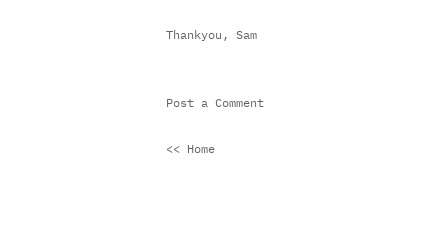Thankyou, Sam


Post a Comment

<< Home